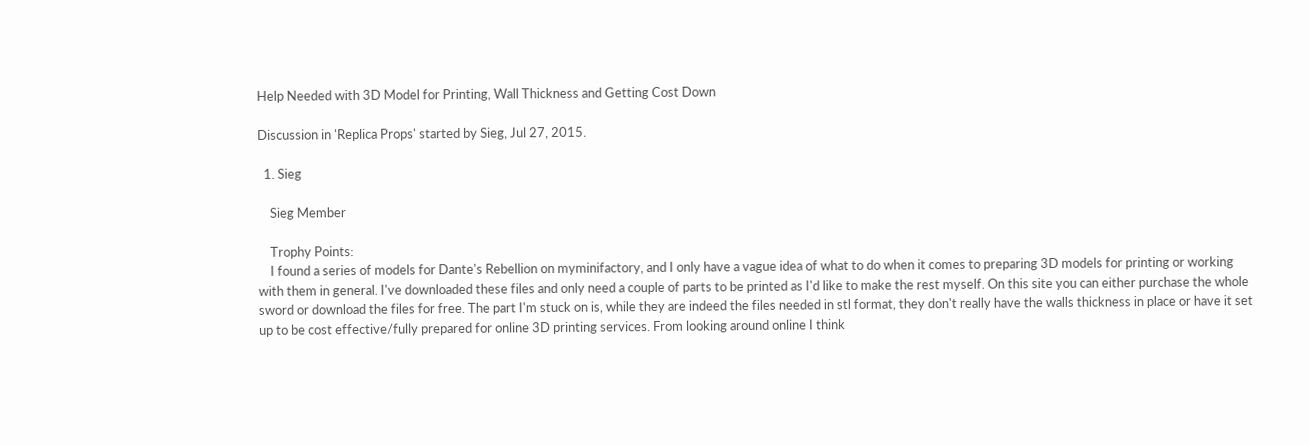Help Needed with 3D Model for Printing, Wall Thickness and Getting Cost Down

Discussion in 'Replica Props' started by Sieg, Jul 27, 2015.

  1. Sieg

    Sieg Member

    Trophy Points:
    I found a series of models for Dante's Rebellion on myminifactory, and I only have a vague idea of what to do when it comes to preparing 3D models for printing or working with them in general. I've downloaded these files and only need a couple of parts to be printed as I'd like to make the rest myself. On this site you can either purchase the whole sword or download the files for free. The part I'm stuck on is, while they are indeed the files needed in stl format, they don't really have the walls thickness in place or have it set up to be cost effective/fully prepared for online 3D printing services. From looking around online I think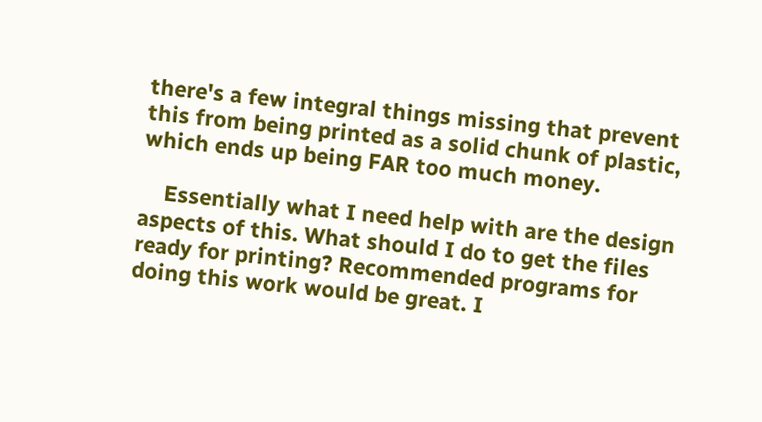there's a few integral things missing that prevent this from being printed as a solid chunk of plastic, which ends up being FAR too much money.

    Essentially what I need help with are the design aspects of this. What should I do to get the files ready for printing? Recommended programs for doing this work would be great. I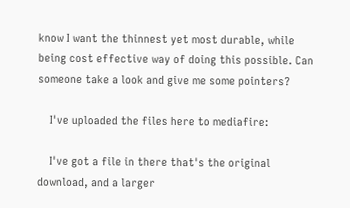know I want the thinnest yet most durable, while being cost effective way of doing this possible. Can someone take a look and give me some pointers?

    I've uploaded the files here to mediafire:

    I've got a file in there that's the original download, and a larger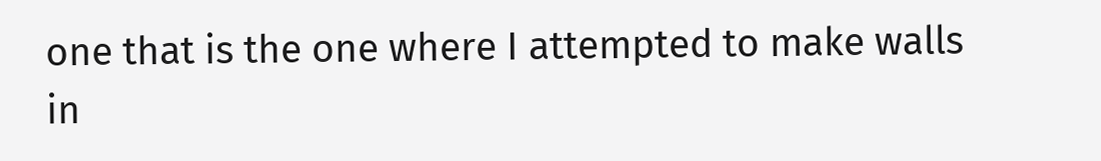one that is the one where I attempted to make walls in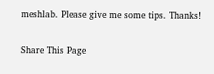meshlab. Please give me some tips. Thanks!

Share This Page